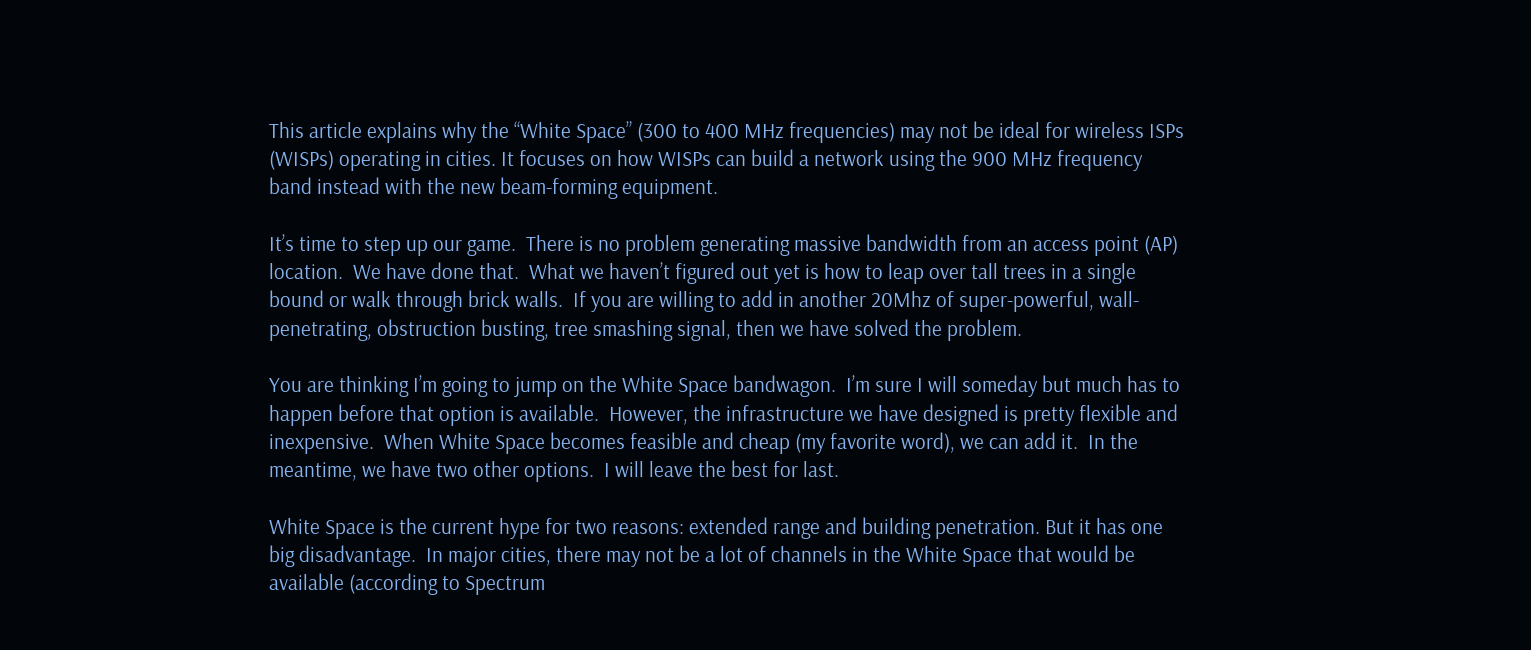This article explains why the “White Space” (300 to 400 MHz frequencies) may not be ideal for wireless ISPs (WISPs) operating in cities. It focuses on how WISPs can build a network using the 900 MHz frequency band instead with the new beam-forming equipment.

It’s time to step up our game.  There is no problem generating massive bandwidth from an access point (AP) location.  We have done that.  What we haven’t figured out yet is how to leap over tall trees in a single bound or walk through brick walls.  If you are willing to add in another 20Mhz of super-powerful, wall-penetrating, obstruction busting, tree smashing signal, then we have solved the problem.

You are thinking I’m going to jump on the White Space bandwagon.  I’m sure I will someday but much has to happen before that option is available.  However, the infrastructure we have designed is pretty flexible and inexpensive.  When White Space becomes feasible and cheap (my favorite word), we can add it.  In the meantime, we have two other options.  I will leave the best for last.

White Space is the current hype for two reasons: extended range and building penetration. But it has one big disadvantage.  In major cities, there may not be a lot of channels in the White Space that would be available (according to Spectrum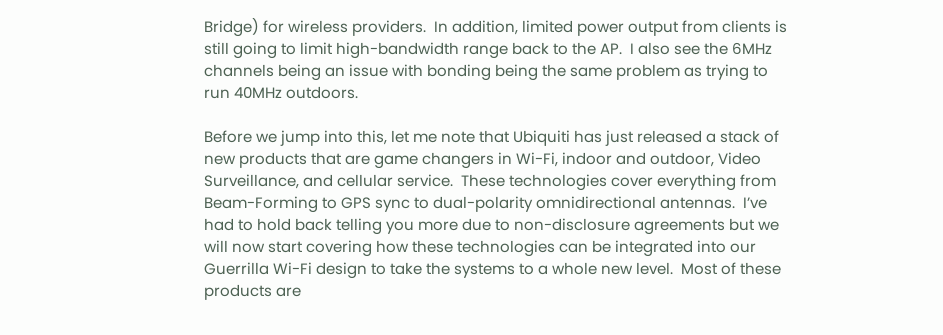Bridge) for wireless providers.  In addition, limited power output from clients is still going to limit high-bandwidth range back to the AP.  I also see the 6MHz channels being an issue with bonding being the same problem as trying to run 40MHz outdoors.

Before we jump into this, let me note that Ubiquiti has just released a stack of new products that are game changers in Wi-Fi, indoor and outdoor, Video Surveillance, and cellular service.  These technologies cover everything from Beam-Forming to GPS sync to dual-polarity omnidirectional antennas.  I’ve had to hold back telling you more due to non-disclosure agreements but we will now start covering how these technologies can be integrated into our Guerrilla Wi-Fi design to take the systems to a whole new level.  Most of these products are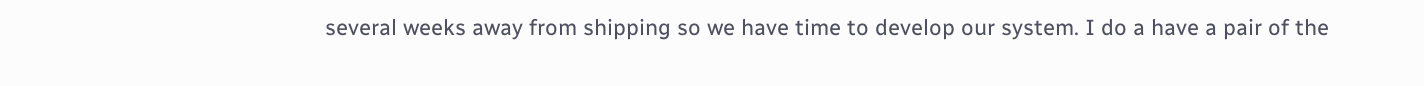several weeks away from shipping so we have time to develop our system. I do a have a pair of the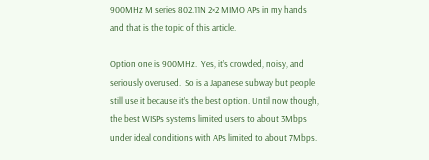900MHz M series 802.11N 2×2 MIMO APs in my hands and that is the topic of this article.

Option one is 900MHz.  Yes, it’s crowded, noisy, and seriously overused.  So is a Japanese subway but people still use it because it’s the best option. Until now though, the best WISPs systems limited users to about 3Mbps under ideal conditions with APs limited to about 7Mbps.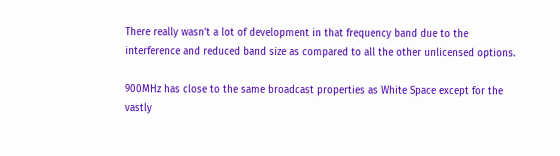There really wasn’t a lot of development in that frequency band due to the interference and reduced band size as compared to all the other unlicensed options.

900MHz has close to the same broadcast properties as White Space except for the vastly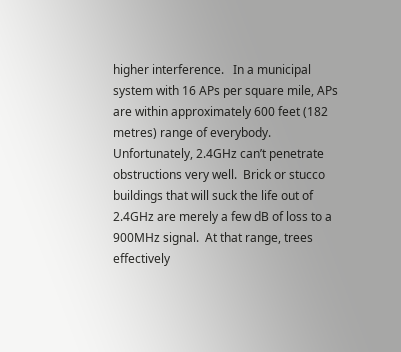higher interference.   In a municipal system with 16 APs per square mile, APs are within approximately 600 feet (182 metres) range of everybody.  Unfortunately, 2.4GHz can’t penetrate obstructions very well.  Brick or stucco buildings that will suck the life out of 2.4GHz are merely a few dB of loss to a 900MHz signal.  At that range, trees effectively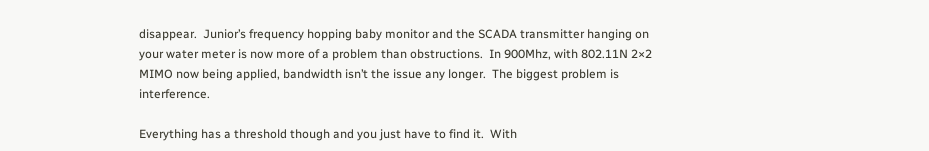disappear.  Junior’s frequency hopping baby monitor and the SCADA transmitter hanging on your water meter is now more of a problem than obstructions.  In 900Mhz, with 802.11N 2×2 MIMO now being applied, bandwidth isn’t the issue any longer.  The biggest problem is interference.

Everything has a threshold though and you just have to find it.  With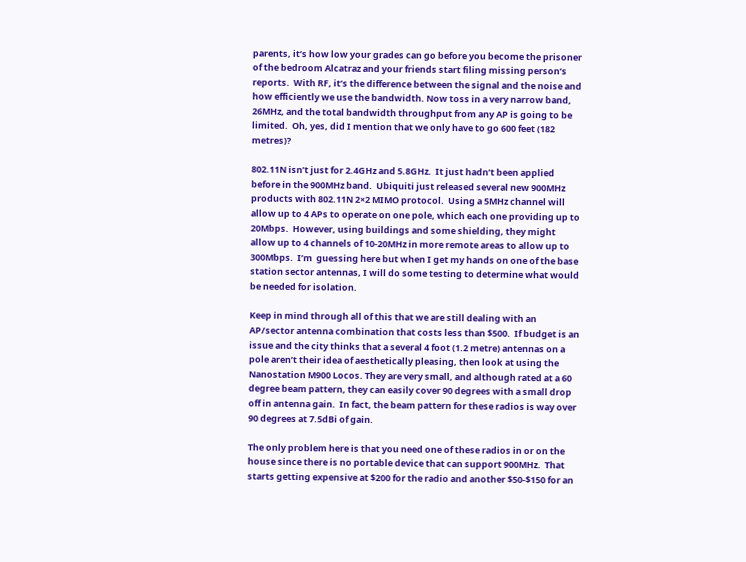parents, it’s how low your grades can go before you become the prisoner of the bedroom Alcatraz and your friends start filing missing person’s reports.  With RF, it’s the difference between the signal and the noise and how efficiently we use the bandwidth. Now toss in a very narrow band, 26MHz, and the total bandwidth throughput from any AP is going to be limited.  Oh, yes, did I mention that we only have to go 600 feet (182 metres)?

802.11N isn’t just for 2.4GHz and 5.8GHz.  It just hadn’t been applied before in the 900MHz band.  Ubiquiti just released several new 900MHz products with 802.11N 2×2 MIMO protocol.  Using a 5MHz channel will allow up to 4 APs to operate on one pole, which each one providing up to 20Mbps.  However, using buildings and some shielding, they might allow up to 4 channels of 10-20MHz in more remote areas to allow up to 300Mbps.  I’m  guessing here but when I get my hands on one of the base station sector antennas, I will do some testing to determine what would be needed for isolation.

Keep in mind through all of this that we are still dealing with an AP/sector antenna combination that costs less than $500.  If budget is an issue and the city thinks that a several 4 foot (1.2 metre) antennas on a pole aren’t their idea of aesthetically pleasing, then look at using the Nanostation M900 Locos. They are very small, and although rated at a 60 degree beam pattern, they can easily cover 90 degrees with a small drop off in antenna gain.  In fact, the beam pattern for these radios is way over 90 degrees at 7.5dBi of gain.

The only problem here is that you need one of these radios in or on the house since there is no portable device that can support 900MHz.  That starts getting expensive at $200 for the radio and another $50-$150 for an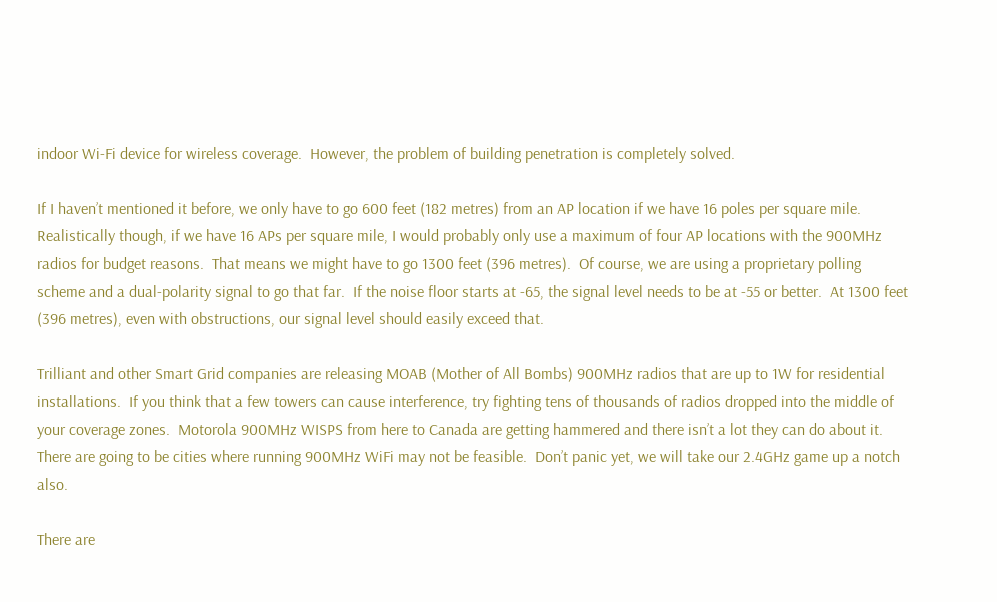indoor Wi-Fi device for wireless coverage.  However, the problem of building penetration is completely solved.

If I haven’t mentioned it before, we only have to go 600 feet (182 metres) from an AP location if we have 16 poles per square mile.  Realistically though, if we have 16 APs per square mile, I would probably only use a maximum of four AP locations with the 900MHz radios for budget reasons.  That means we might have to go 1300 feet (396 metres).  Of course, we are using a proprietary polling scheme and a dual-polarity signal to go that far.  If the noise floor starts at -65, the signal level needs to be at -55 or better.  At 1300 feet (396 metres), even with obstructions, our signal level should easily exceed that.

Trilliant and other Smart Grid companies are releasing MOAB (Mother of All Bombs) 900MHz radios that are up to 1W for residential installations.  If you think that a few towers can cause interference, try fighting tens of thousands of radios dropped into the middle of your coverage zones.  Motorola 900MHz WISPS from here to Canada are getting hammered and there isn’t a lot they can do about it. There are going to be cities where running 900MHz WiFi may not be feasible.  Don’t panic yet, we will take our 2.4GHz game up a notch also.

There are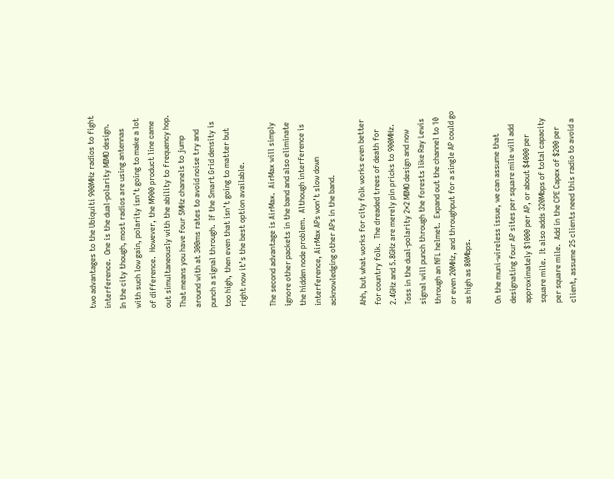two advantages to the Ubiquiti 900MHz radios to fight interference.  One is the dual-polarity MIMO design.  In the city though, most radios are using antennas with such low gain, polarity isn’t going to make a lot of difference.  However, the M900 product line came out simultaneously with the ability to frequency hop.  That means you have four 5MHz channels to jump around with at 300ms rates to avoid noise try and punch a signal through.  If the Smart Grid density is too high, then even that isn’t going to matter but right now it’s the best option available.

The second advantage is AirMax.  AirMax will simply ignore other packets in the band and also eliminate the hidden node problem.  Although interference is interference, AirMax APs won’t slow down acknowledging other APs in the band.

Ahh, but what works for city folk works even better for country folk.  The dreaded trees of death for 2.4GHz and 5.8GHz are merely pin pricks to 900MHz.  Toss in the dual-polarity 2×2 MIMO design and now signal will punch through the forests like Ray Lewis through an NFL helmet.  Expand out the channel to 10 or even 20MHz, and throughput for a single AP could go as high as 80Mbps.

On the muni-wireless issue, we can assume that designating four AP sites per square mile will add approximately $1000 per AP, or about $4000 per square mile.  It also adds 320Mbps of total capacity per square mile.  Add in the CPE Capex of $200 per client, assume 25 clients need this radio to avoid a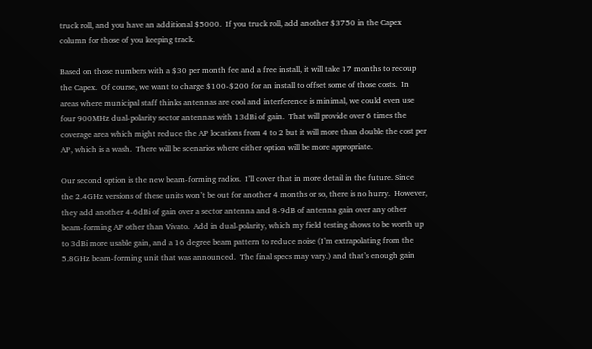truck roll, and you have an additional $5000.  If you truck roll, add another $3750 in the Capex column for those of you keeping track.

Based on those numbers with a $30 per month fee and a free install, it will take 17 months to recoup the Capex.  Of course, we want to charge $100-$200 for an install to offset some of those costs.  In areas where municipal staff thinks antennas are cool and interference is minimal, we could even use four 900MHz dual-polarity sector antennas with 13dBi of gain.  That will provide over 6 times the coverage area which might reduce the AP locations from 4 to 2 but it will more than double the cost per AP, which is a wash.  There will be scenarios where either option will be more appropriate.

Our second option is the new beam-forming radios.  I’ll cover that in more detail in the future. Since the 2.4GHz versions of these units won’t be out for another 4 months or so, there is no hurry.  However, they add another 4-6dBi of gain over a sector antenna and 8-9dB of antenna gain over any other beam-forming AP other than Vivato.  Add in dual-polarity, which my field testing shows to be worth up to 3dBi more usable gain, and a 16 degree beam pattern to reduce noise (I’m extrapolating from the 5.8GHz beam-forming unit that was announced.  The final specs may vary.) and that’s enough gain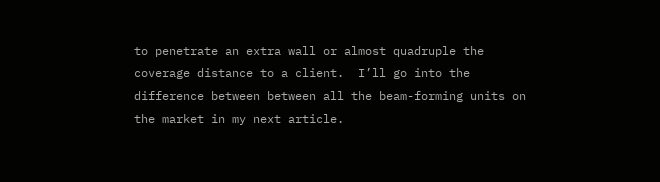to penetrate an extra wall or almost quadruple the coverage distance to a client.  I’ll go into the difference between between all the beam-forming units on the market in my next article.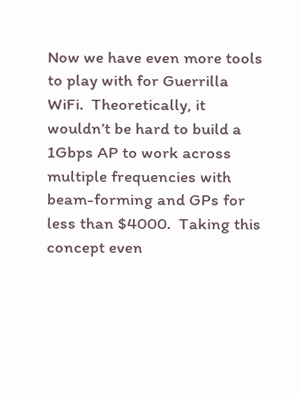Now we have even more tools to play with for Guerrilla WiFi.  Theoretically, it wouldn’t be hard to build a 1Gbps AP to work across multiple frequencies with beam-forming and GPs for less than $4000.  Taking this concept even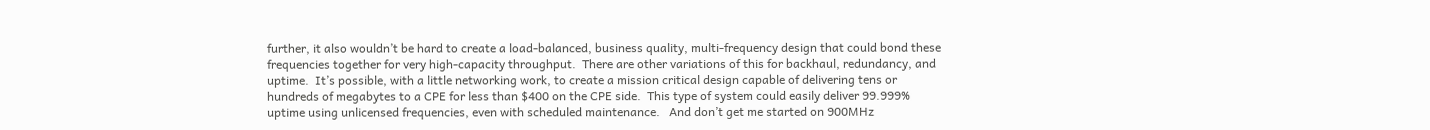further, it also wouldn’t be hard to create a load-balanced, business quality, multi-frequency design that could bond these frequencies together for very high-capacity throughput.  There are other variations of this for backhaul, redundancy, and uptime.  It’s possible, with a little networking work, to create a mission critical design capable of delivering tens or hundreds of megabytes to a CPE for less than $400 on the CPE side.  This type of system could easily deliver 99.999% uptime using unlicensed frequencies, even with scheduled maintenance.   And don’t get me started on 900MHz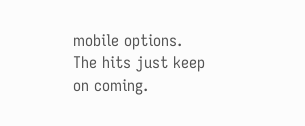mobile options.  The hits just keep on coming.